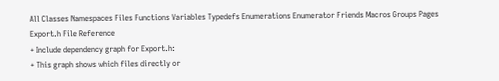All Classes Namespaces Files Functions Variables Typedefs Enumerations Enumerator Friends Macros Groups Pages
Export.h File Reference
+ Include dependency graph for Export.h:
+ This graph shows which files directly or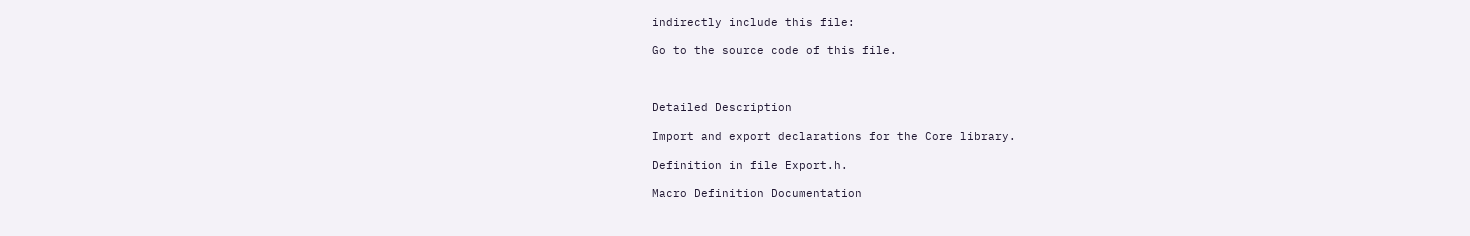indirectly include this file:

Go to the source code of this file.



Detailed Description

Import and export declarations for the Core library.

Definition in file Export.h.

Macro Definition Documentation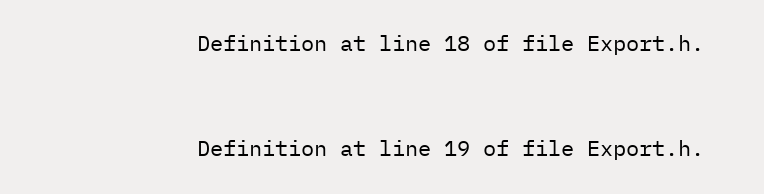Definition at line 18 of file Export.h.


Definition at line 19 of file Export.h.